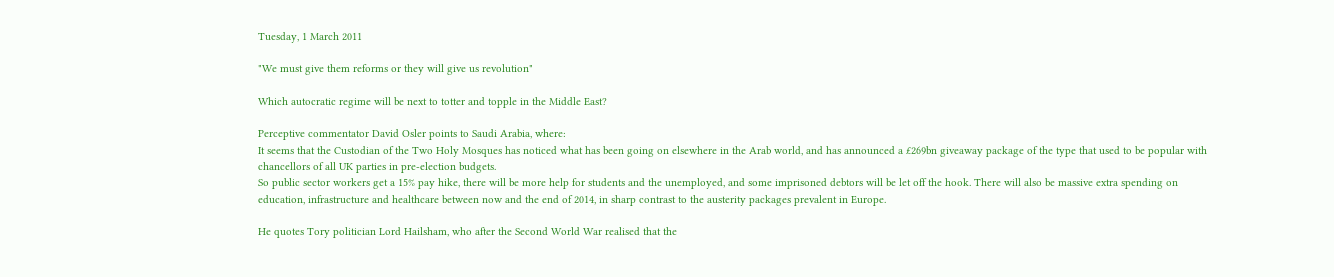Tuesday, 1 March 2011

"We must give them reforms or they will give us revolution"

Which autocratic regime will be next to totter and topple in the Middle East?

Perceptive commentator David Osler points to Saudi Arabia, where:
It seems that the Custodian of the Two Holy Mosques has noticed what has been going on elsewhere in the Arab world, and has announced a £269bn giveaway package of the type that used to be popular with chancellors of all UK parties in pre-election budgets.
So public sector workers get a 15% pay hike, there will be more help for students and the unemployed, and some imprisoned debtors will be let off the hook. There will also be massive extra spending on education, infrastructure and healthcare between now and the end of 2014, in sharp contrast to the austerity packages prevalent in Europe.

He quotes Tory politician Lord Hailsham, who after the Second World War realised that the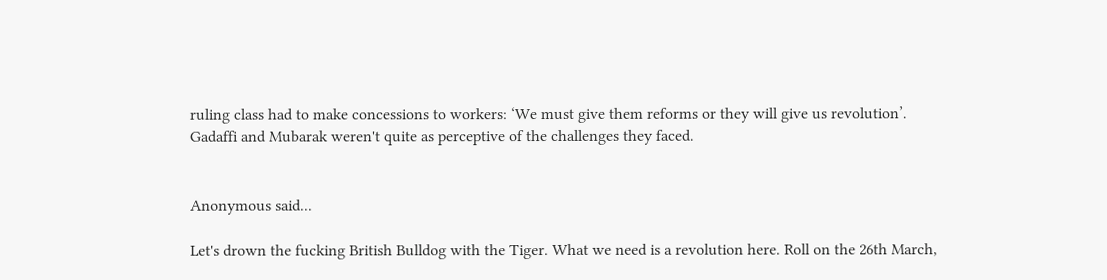ruling class had to make concessions to workers: ‘We must give them reforms or they will give us revolution’.
Gadaffi and Mubarak weren't quite as perceptive of the challenges they faced.


Anonymous said...

Let's drown the fucking British Bulldog with the Tiger. What we need is a revolution here. Roll on the 26th March,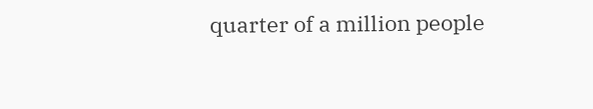quarter of a million people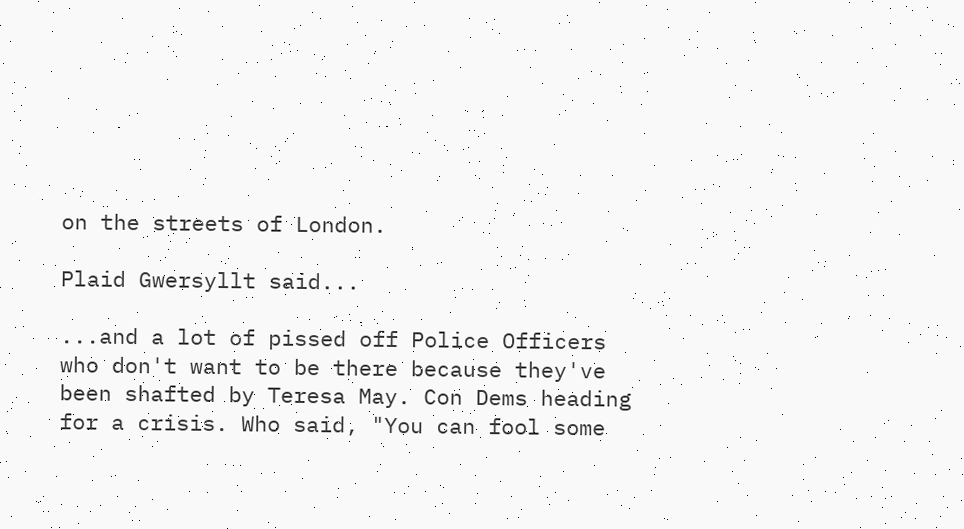on the streets of London.

Plaid Gwersyllt said...

...and a lot of pissed off Police Officers who don't want to be there because they've been shafted by Teresa May. Con Dems heading for a crisis. Who said, "You can fool some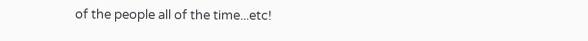of the people all of the time...etc!